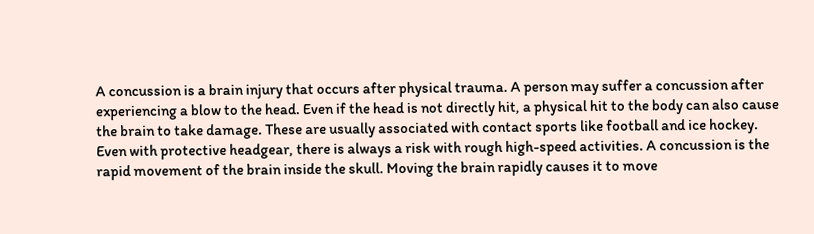A concussion is a brain injury that occurs after physical trauma. A person may suffer a concussion after experiencing a blow to the head. Even if the head is not directly hit, a physical hit to the body can also cause the brain to take damage. These are usually associated with contact sports like football and ice hockey. Even with protective headgear, there is always a risk with rough high-speed activities. A concussion is the rapid movement of the brain inside the skull. Moving the brain rapidly causes it to move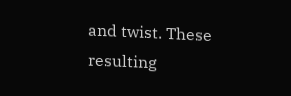and twist. These resulting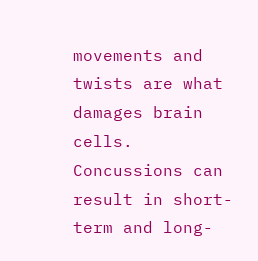movements and twists are what damages brain cells.
Concussions can result in short-term and long-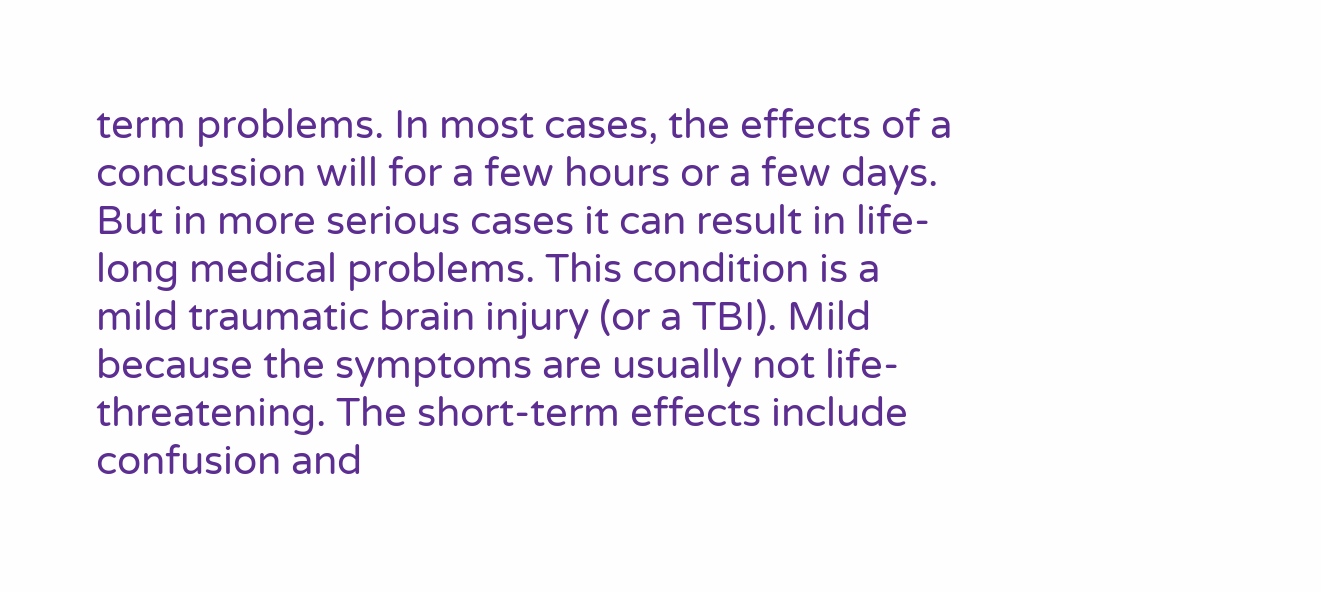term problems. In most cases, the effects of a concussion will for a few hours or a few days. But in more serious cases it can result in life-long medical problems. This condition is a mild traumatic brain injury (or a TBI). Mild because the symptoms are usually not life-threatening. The short-term effects include confusion and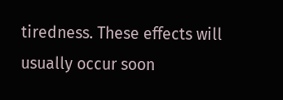tiredness. These effects will usually occur soon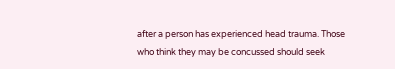after a person has experienced head trauma. Those who think they may be concussed should seek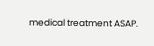medical treatment ASAP.